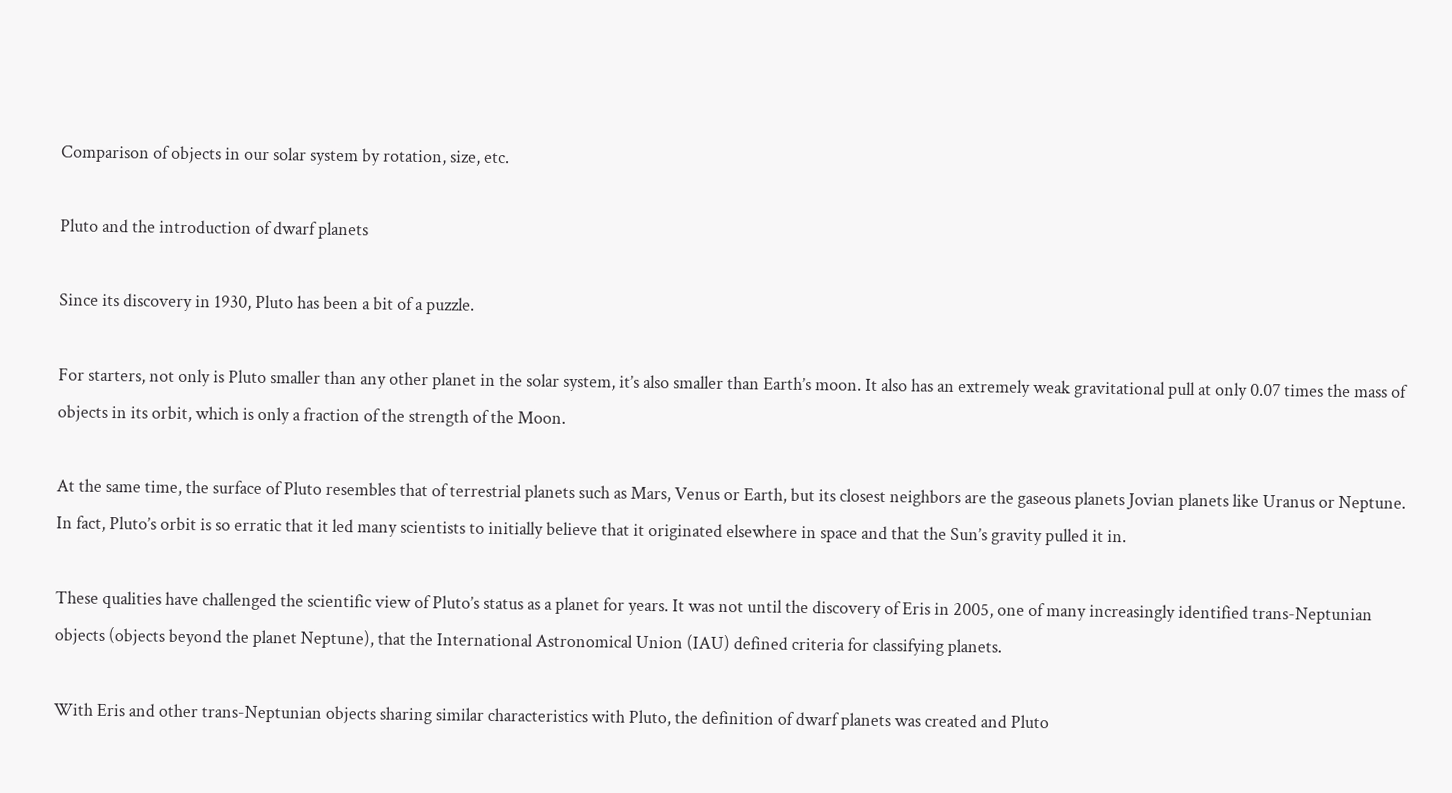Comparison of objects in our solar system by rotation, size, etc.

Pluto and the introduction of dwarf planets

Since its discovery in 1930, Pluto has been a bit of a puzzle.

For starters, not only is Pluto smaller than any other planet in the solar system, it’s also smaller than Earth’s moon. It also has an extremely weak gravitational pull at only 0.07 times the mass of objects in its orbit, which is only a fraction of the strength of the Moon.

At the same time, the surface of Pluto resembles that of terrestrial planets such as Mars, Venus or Earth, but its closest neighbors are the gaseous planets Jovian planets like Uranus or Neptune. In fact, Pluto’s orbit is so erratic that it led many scientists to initially believe that it originated elsewhere in space and that the Sun’s gravity pulled it in.

These qualities have challenged the scientific view of Pluto’s status as a planet for years. It was not until the discovery of Eris in 2005, one of many increasingly identified trans-Neptunian objects (objects beyond the planet Neptune), that the International Astronomical Union (IAU) defined criteria for classifying planets.

With Eris and other trans-Neptunian objects sharing similar characteristics with Pluto, the definition of dwarf planets was created and Pluto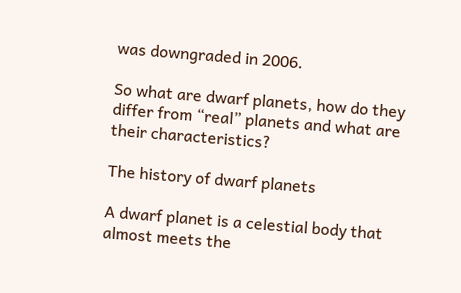was downgraded in 2006.

So what are dwarf planets, how do they differ from “real” planets and what are their characteristics?

The history of dwarf planets

A dwarf planet is a celestial body that almost meets the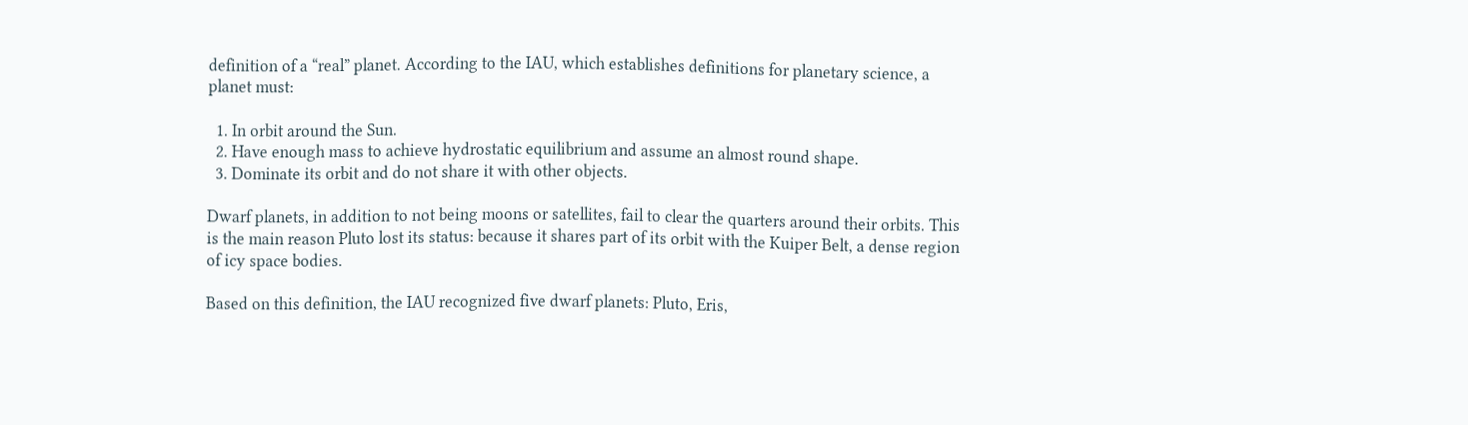definition of a “real” planet. According to the IAU, which establishes definitions for planetary science, a planet must:

  1. In orbit around the Sun.
  2. Have enough mass to achieve hydrostatic equilibrium and assume an almost round shape.
  3. Dominate its orbit and do not share it with other objects.

Dwarf planets, in addition to not being moons or satellites, fail to clear the quarters around their orbits. This is the main reason Pluto lost its status: because it shares part of its orbit with the Kuiper Belt, a dense region of icy space bodies.

Based on this definition, the IAU recognized five dwarf planets: Pluto, Eris,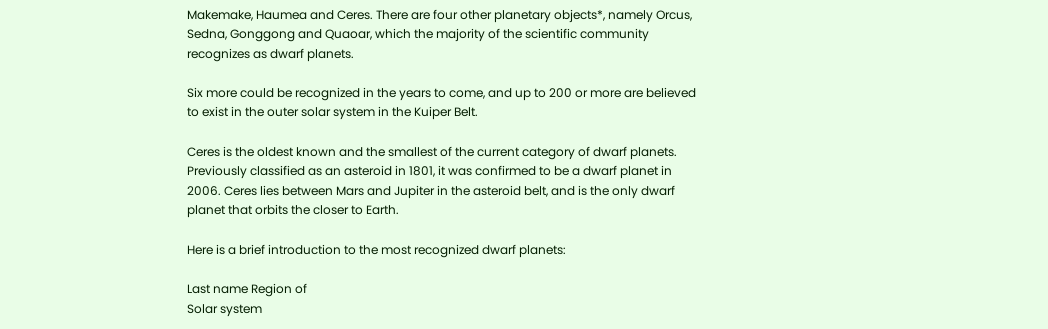Makemake, Haumea and Ceres. There are four other planetary objects*, namely Orcus, Sedna, Gonggong and Quaoar, which the majority of the scientific community recognizes as dwarf planets.

Six more could be recognized in the years to come, and up to 200 or more are believed to exist in the outer solar system in the Kuiper Belt.

Ceres is the oldest known and the smallest of the current category of dwarf planets. Previously classified as an asteroid in 1801, it was confirmed to be a dwarf planet in 2006. Ceres lies between Mars and Jupiter in the asteroid belt, and is the only dwarf planet that orbits the closer to Earth.

Here is a brief introduction to the most recognized dwarf planets:

Last name Region of
Solar system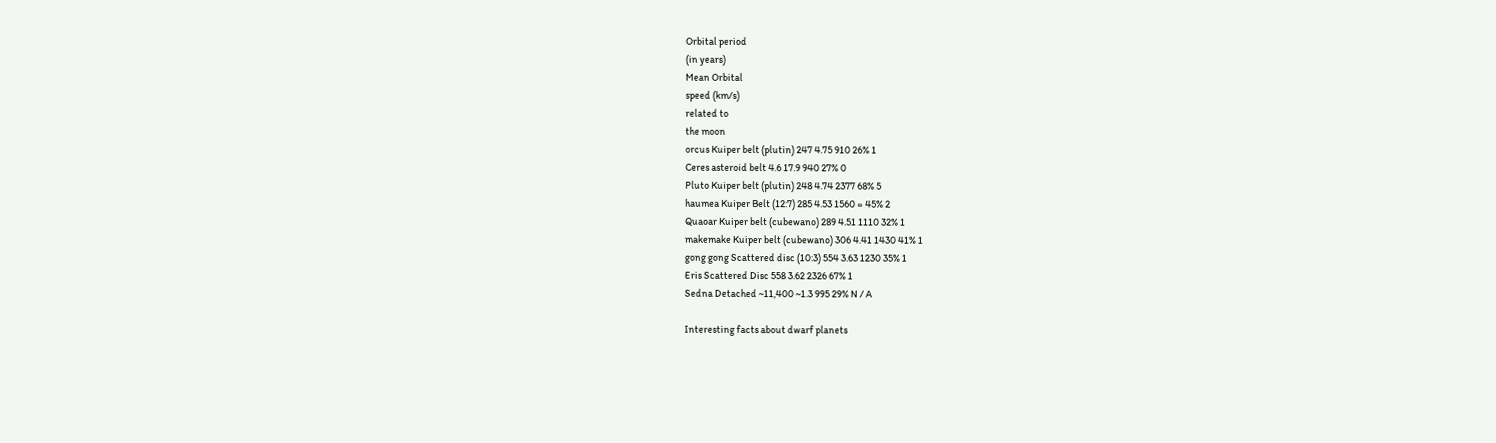Orbital period
(in years)
Mean Orbital
speed (km/s)
related to
the moon
orcus Kuiper belt (plutin) 247 4.75 910 26% 1
Ceres asteroid belt 4.6 17.9 940 27% 0
Pluto Kuiper belt (plutin) 248 4.74 2377 68% 5
haumea Kuiper Belt (12:7) 285 4.53 1560 ≈ 45% 2
Quaoar Kuiper belt (cubewano) 289 4.51 1110 32% 1
makemake Kuiper belt (cubewano) 306 4.41 1430 41% 1
gong gong Scattered disc (10:3) 554 3.63 1230 35% 1
Eris Scattered Disc 558 3.62 2326 67% 1
Sedna Detached ~11,400 ~1.3 995 29% N / A

Interesting facts about dwarf planets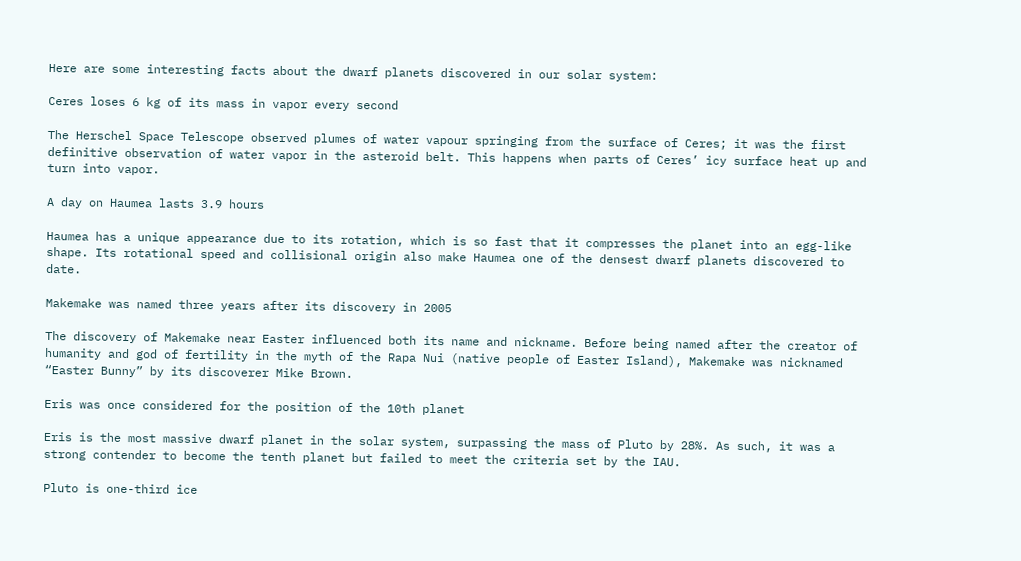Here are some interesting facts about the dwarf planets discovered in our solar system:

Ceres loses 6 kg of its mass in vapor every second

The Herschel Space Telescope observed plumes of water vapour springing from the surface of Ceres; it was the first definitive observation of water vapor in the asteroid belt. This happens when parts of Ceres’ icy surface heat up and turn into vapor.

A day on Haumea lasts 3.9 hours

Haumea has a unique appearance due to its rotation, which is so fast that it compresses the planet into an egg-like shape. Its rotational speed and collisional origin also make Haumea one of the densest dwarf planets discovered to date.

Makemake was named three years after its discovery in 2005

The discovery of Makemake near Easter influenced both its name and nickname. Before being named after the creator of humanity and god of fertility in the myth of the Rapa Nui (native people of Easter Island), Makemake was nicknamed “Easter Bunny” by its discoverer Mike Brown.

Eris was once considered for the position of the 10th planet

Eris is the most massive dwarf planet in the solar system, surpassing the mass of Pluto by 28%. As such, it was a strong contender to become the tenth planet but failed to meet the criteria set by the IAU.

Pluto is one-third ice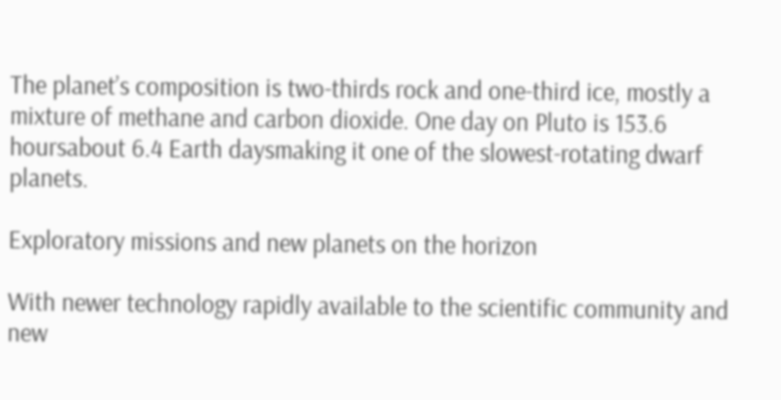The planet’s composition is two-thirds rock and one-third ice, mostly a mixture of methane and carbon dioxide. One day on Pluto is 153.6 hoursabout 6.4 Earth daysmaking it one of the slowest-rotating dwarf planets.

Exploratory missions and new planets on the horizon

With newer technology rapidly available to the scientific community and new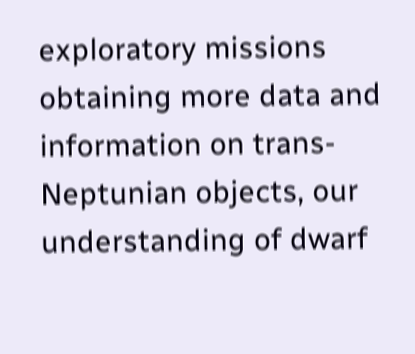exploratory missions obtaining more data and information on trans-Neptunian objects, our understanding of dwarf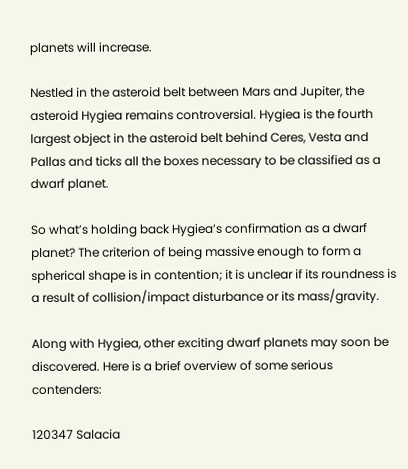planets will increase.

Nestled in the asteroid belt between Mars and Jupiter, the asteroid Hygiea remains controversial. Hygiea is the fourth largest object in the asteroid belt behind Ceres, Vesta and Pallas and ticks all the boxes necessary to be classified as a dwarf planet.

So what’s holding back Hygiea’s confirmation as a dwarf planet? The criterion of being massive enough to form a spherical shape is in contention; it is unclear if its roundness is a result of collision/impact disturbance or its mass/gravity.

Along with Hygiea, other exciting dwarf planets may soon be discovered. Here is a brief overview of some serious contenders:

120347 Salacia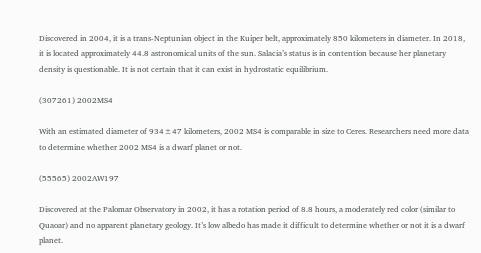Discovered in 2004, it is a trans-Neptunian object in the Kuiper belt, approximately 850 kilometers in diameter. In 2018, it is located approximately 44.8 astronomical units of the sun. Salacia’s status is in contention because her planetary density is questionable. It is not certain that it can exist in hydrostatic equilibrium.

(307261) 2002MS4

With an estimated diameter of 934±47 kilometers, 2002 MS4 is comparable in size to Ceres. Researchers need more data to determine whether 2002 MS4 is a dwarf planet or not.

(55565) 2002AW197

Discovered at the Palomar Observatory in 2002, it has a rotation period of 8.8 hours, a moderately red color (similar to Quaoar) and no apparent planetary geology. It’s low albedo has made it difficult to determine whether or not it is a dwarf planet.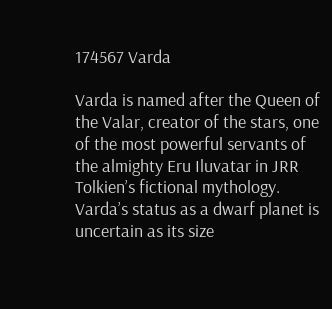174567 Varda

Varda is named after the Queen of the Valar, creator of the stars, one of the most powerful servants of the almighty Eru Iluvatar in JRR Tolkien’s fictional mythology. Varda’s status as a dwarf planet is uncertain as its size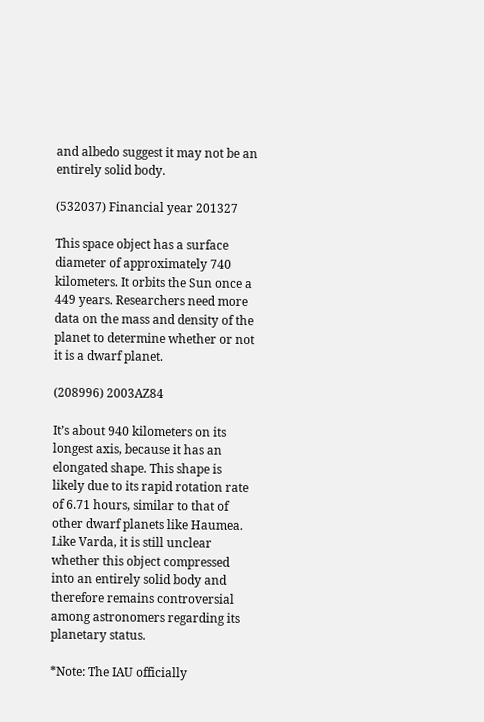and albedo suggest it may not be an entirely solid body.

(532037) Financial year 201327

This space object has a surface diameter of approximately 740 kilometers. It orbits the Sun once a 449 years. Researchers need more data on the mass and density of the planet to determine whether or not it is a dwarf planet.

(208996) 2003AZ84

It’s about 940 kilometers on its longest axis, because it has an elongated shape. This shape is likely due to its rapid rotation rate of 6.71 hours, similar to that of other dwarf planets like Haumea. Like Varda, it is still unclear whether this object compressed into an entirely solid body and therefore remains controversial among astronomers regarding its planetary status.

*Note: The IAU officially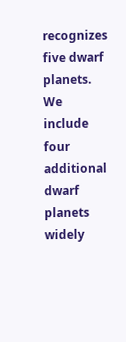recognizes five dwarf planets. We include four additional dwarf planets widely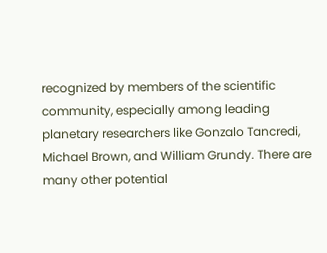recognized by members of the scientific community, especially among leading planetary researchers like Gonzalo Tancredi, Michael Brown, and William Grundy. There are many other potential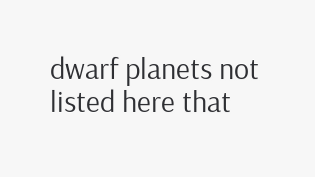dwarf planets not listed here that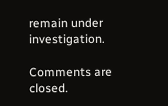remain under investigation.

Comments are closed.